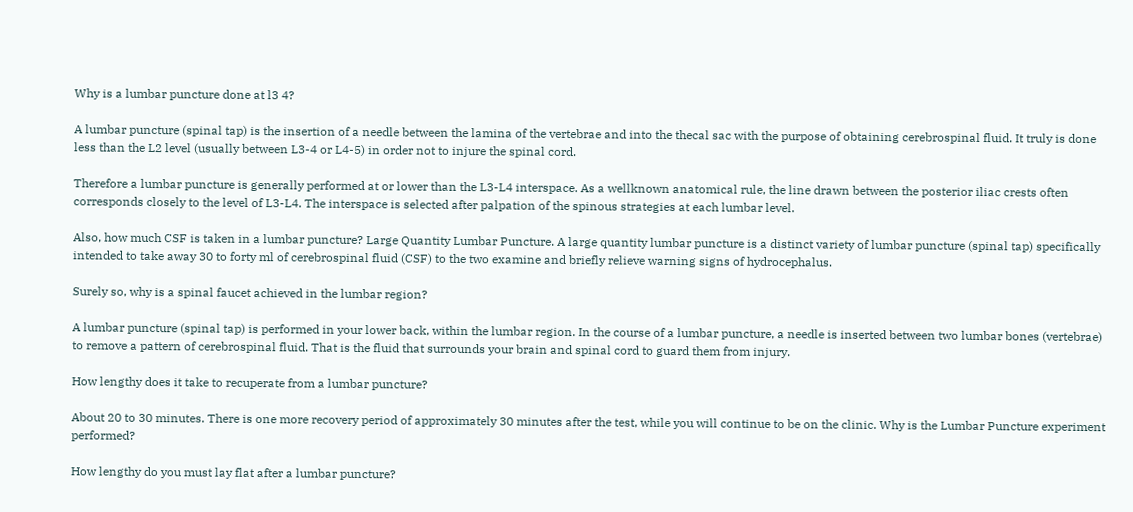Why is a lumbar puncture done at l3 4?

A lumbar puncture (spinal tap) is the insertion of a needle between the lamina of the vertebrae and into the thecal sac with the purpose of obtaining cerebrospinal fluid. It truly is done less than the L2 level (usually between L3-4 or L4-5) in order not to injure the spinal cord.

Therefore a lumbar puncture is generally performed at or lower than the L3-L4 interspace. As a wellknown anatomical rule, the line drawn between the posterior iliac crests often corresponds closely to the level of L3-L4. The interspace is selected after palpation of the spinous strategies at each lumbar level.

Also, how much CSF is taken in a lumbar puncture? Large Quantity Lumbar Puncture. A large quantity lumbar puncture is a distinct variety of lumbar puncture (spinal tap) specifically intended to take away 30 to forty ml of cerebrospinal fluid (CSF) to the two examine and briefly relieve warning signs of hydrocephalus.

Surely so, why is a spinal faucet achieved in the lumbar region?

A lumbar puncture (spinal tap) is performed in your lower back, within the lumbar region. In the course of a lumbar puncture, a needle is inserted between two lumbar bones (vertebrae) to remove a pattern of cerebrospinal fluid. That is the fluid that surrounds your brain and spinal cord to guard them from injury.

How lengthy does it take to recuperate from a lumbar puncture?

About 20 to 30 minutes. There is one more recovery period of approximately 30 minutes after the test, while you will continue to be on the clinic. Why is the Lumbar Puncture experiment performed?

How lengthy do you must lay flat after a lumbar puncture?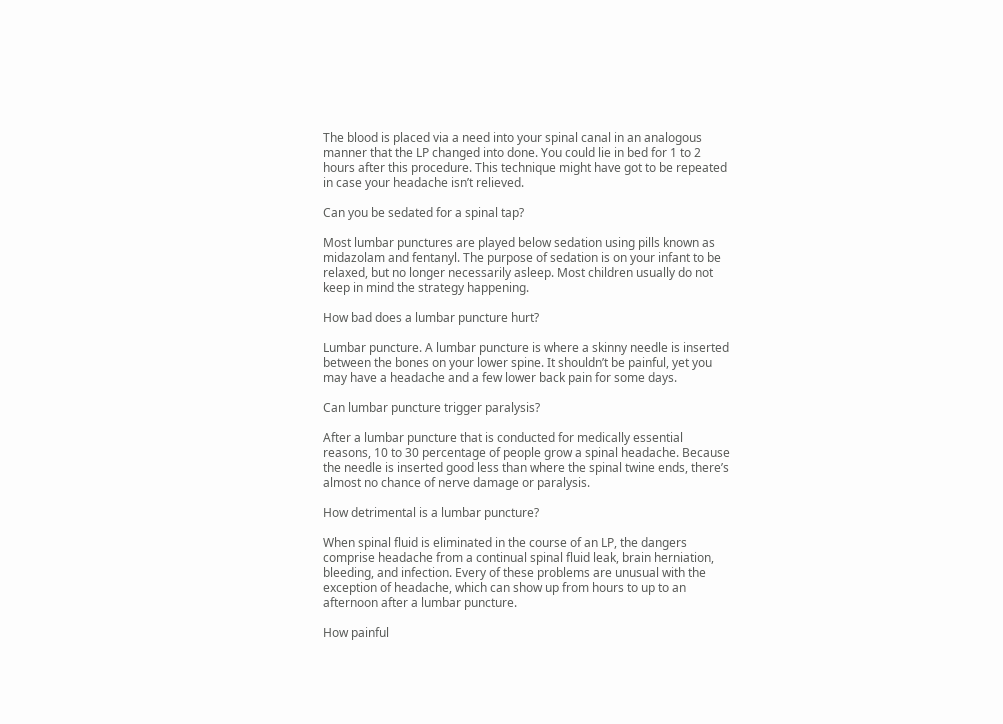The blood is placed via a need into your spinal canal in an analogous manner that the LP changed into done. You could lie in bed for 1 to 2 hours after this procedure. This technique might have got to be repeated in case your headache isn’t relieved.

Can you be sedated for a spinal tap?

Most lumbar punctures are played below sedation using pills known as midazolam and fentanyl. The purpose of sedation is on your infant to be relaxed, but no longer necessarily asleep. Most children usually do not keep in mind the strategy happening.

How bad does a lumbar puncture hurt?

Lumbar puncture. A lumbar puncture is where a skinny needle is inserted between the bones on your lower spine. It shouldn’t be painful, yet you may have a headache and a few lower back pain for some days.

Can lumbar puncture trigger paralysis?

After a lumbar puncture that is conducted for medically essential reasons, 10 to 30 percentage of people grow a spinal headache. Because the needle is inserted good less than where the spinal twine ends, there’s almost no chance of nerve damage or paralysis.

How detrimental is a lumbar puncture?

When spinal fluid is eliminated in the course of an LP, the dangers comprise headache from a continual spinal fluid leak, brain herniation, bleeding, and infection. Every of these problems are unusual with the exception of headache, which can show up from hours to up to an afternoon after a lumbar puncture.

How painful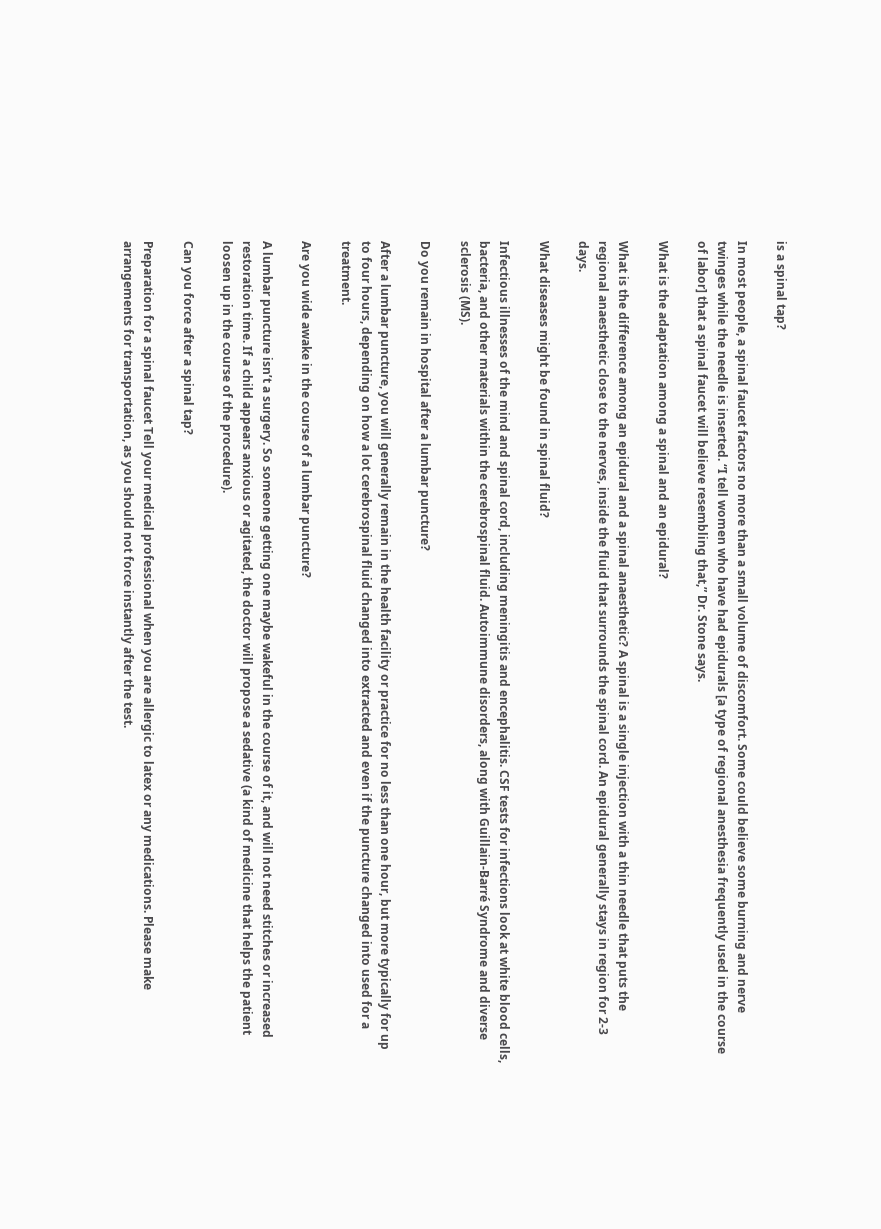is a spinal tap?

In most people, a spinal faucet factors no more than a small volume of discomfort. Some could believe some burning and nerve twinges while the needle is inserted. “I tell women who have had epidurals [a type of regional anesthesia frequently used in the course of labor] that a spinal faucet will believe resembling that,” Dr. Stone says.

What is the adaptation among a spinal and an epidural?

What is the difference among an epidural and a spinal anaesthetic? A spinal is a single injection with a thin needle that puts the regional anaesthetic close to the nerves, inside the fluid that surrounds the spinal cord. An epidural generally stays in region for 2-3 days.

What diseases might be found in spinal fluid?

Infectious illnesses of the mind and spinal cord, including meningitis and encephalitis. CSF tests for infections look at white blood cells, bacteria, and other materials within the cerebrospinal fluid. Autoimmune disorders, along with Guillain-Barré Syndrome and diverse sclerosis (MS).

Do you remain in hospital after a lumbar puncture?

After a lumbar puncture, you will generally remain in the health facility or practice for no less than one hour, but more typically for up to four hours, depending on how a lot cerebrospinal fluid changed into extracted and even if the puncture changed into used for a treatment.

Are you wide awake in the course of a lumbar puncture?

A lumbar puncture isn’t a surgery. So someone getting one maybe wakeful in the course of it, and will not need stitches or increased restoration time. If a child appears anxious or agitated, the doctor will propose a sedative (a kind of medicine that helps the patient loosen up in the course of the procedure).

Can you force after a spinal tap?

Preparation for a spinal faucet Tell your medical professional when you are allergic to latex or any medications. Please make arrangements for transportation, as you should not force instantly after the test.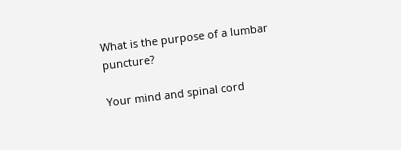What is the purpose of a lumbar puncture?

Your mind and spinal cord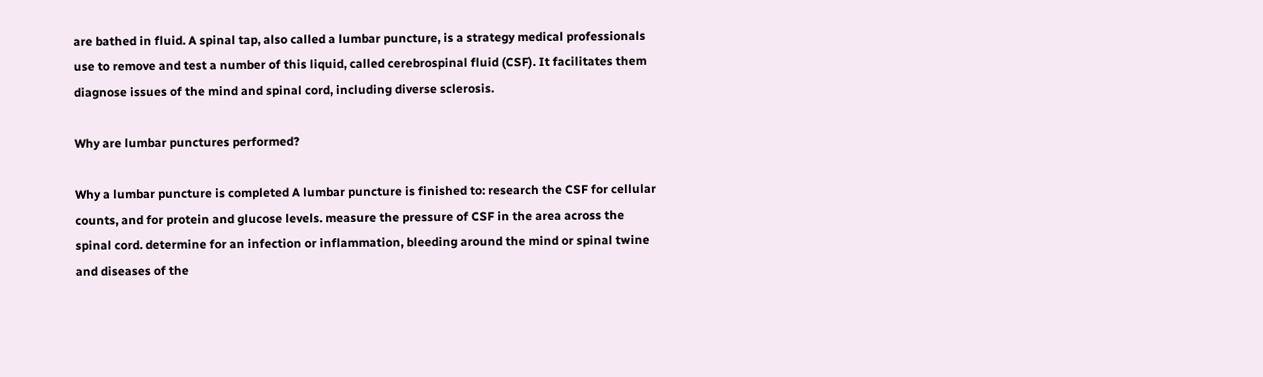are bathed in fluid. A spinal tap, also called a lumbar puncture, is a strategy medical professionals use to remove and test a number of this liquid, called cerebrospinal fluid (CSF). It facilitates them diagnose issues of the mind and spinal cord, including diverse sclerosis.

Why are lumbar punctures performed?

Why a lumbar puncture is completed A lumbar puncture is finished to: research the CSF for cellular counts, and for protein and glucose levels. measure the pressure of CSF in the area across the spinal cord. determine for an infection or inflammation, bleeding around the mind or spinal twine and diseases of the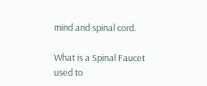mind and spinal cord.

What is a Spinal Faucet used to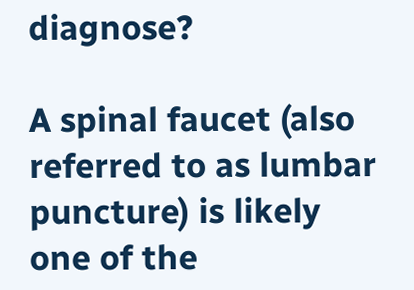diagnose?

A spinal faucet (also referred to as lumbar puncture) is likely one of the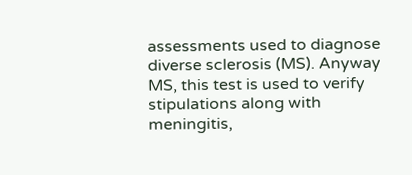assessments used to diagnose diverse sclerosis (MS). Anyway MS, this test is used to verify stipulations along with meningitis,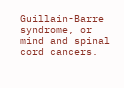Guillain-Barre syndrome, or mind and spinal cord cancers.